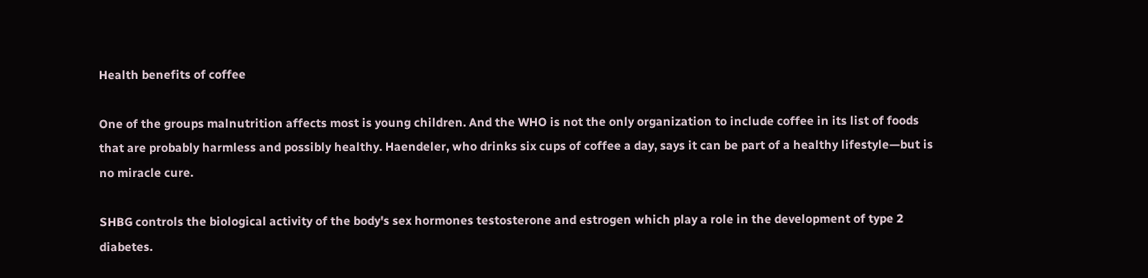Health benefits of coffee

One of the groups malnutrition affects most is young children. And the WHO is not the only organization to include coffee in its list of foods that are probably harmless and possibly healthy. Haendeler, who drinks six cups of coffee a day, says it can be part of a healthy lifestyle—but is no miracle cure.

SHBG controls the biological activity of the body's sex hormones testosterone and estrogen which play a role in the development of type 2 diabetes.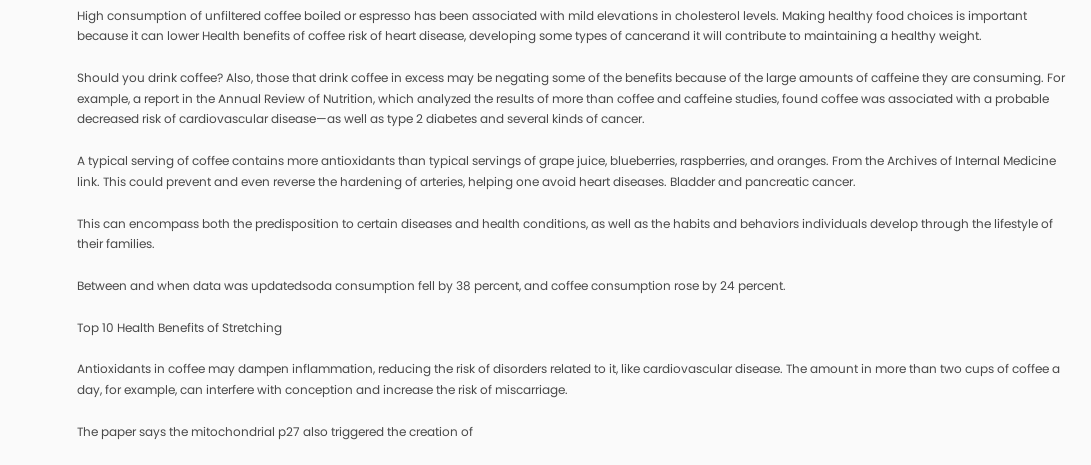High consumption of unfiltered coffee boiled or espresso has been associated with mild elevations in cholesterol levels. Making healthy food choices is important because it can lower Health benefits of coffee risk of heart disease, developing some types of cancerand it will contribute to maintaining a healthy weight.

Should you drink coffee? Also, those that drink coffee in excess may be negating some of the benefits because of the large amounts of caffeine they are consuming. For example, a report in the Annual Review of Nutrition, which analyzed the results of more than coffee and caffeine studies, found coffee was associated with a probable decreased risk of cardiovascular disease—as well as type 2 diabetes and several kinds of cancer.

A typical serving of coffee contains more antioxidants than typical servings of grape juice, blueberries, raspberries, and oranges. From the Archives of Internal Medicine link. This could prevent and even reverse the hardening of arteries, helping one avoid heart diseases. Bladder and pancreatic cancer.

This can encompass both the predisposition to certain diseases and health conditions, as well as the habits and behaviors individuals develop through the lifestyle of their families.

Between and when data was updatedsoda consumption fell by 38 percent, and coffee consumption rose by 24 percent.

Top 10 Health Benefits of Stretching

Antioxidants in coffee may dampen inflammation, reducing the risk of disorders related to it, like cardiovascular disease. The amount in more than two cups of coffee a day, for example, can interfere with conception and increase the risk of miscarriage.

The paper says the mitochondrial p27 also triggered the creation of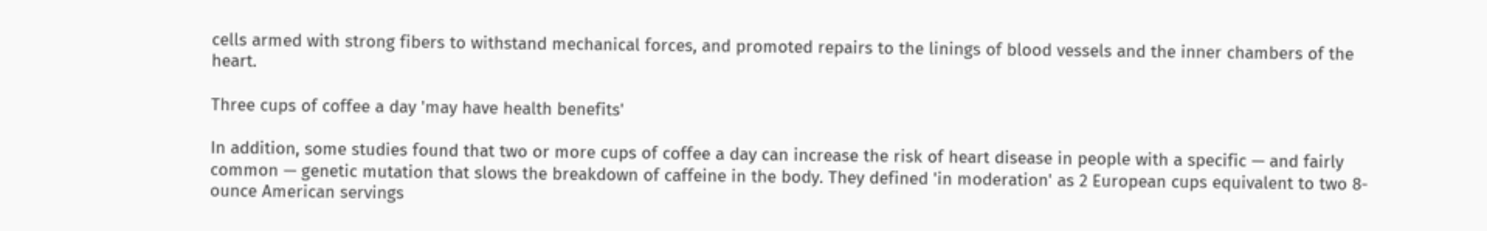cells armed with strong fibers to withstand mechanical forces, and promoted repairs to the linings of blood vessels and the inner chambers of the heart.

Three cups of coffee a day 'may have health benefits'

In addition, some studies found that two or more cups of coffee a day can increase the risk of heart disease in people with a specific — and fairly common — genetic mutation that slows the breakdown of caffeine in the body. They defined 'in moderation' as 2 European cups equivalent to two 8-ounce American servings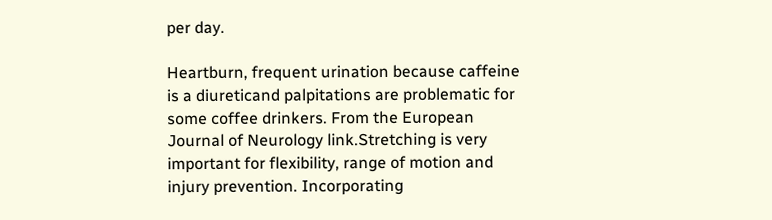per day.

Heartburn, frequent urination because caffeine is a diureticand palpitations are problematic for some coffee drinkers. From the European Journal of Neurology link.Stretching is very important for flexibility, range of motion and injury prevention. Incorporating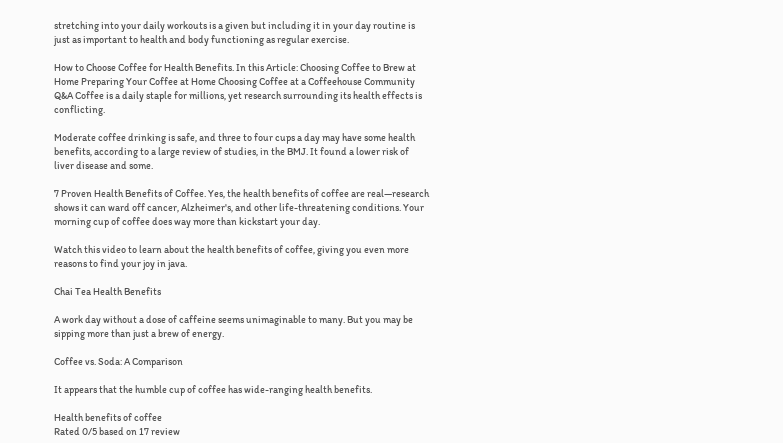stretching into your daily workouts is a given but including it in your day routine is just as important to health and body functioning as regular exercise.

How to Choose Coffee for Health Benefits. In this Article: Choosing Coffee to Brew at Home Preparing Your Coffee at Home Choosing Coffee at a Coffeehouse Community Q&A Coffee is a daily staple for millions, yet research surrounding its health effects is conflicting.

Moderate coffee drinking is safe, and three to four cups a day may have some health benefits, according to a large review of studies, in the BMJ. It found a lower risk of liver disease and some.

7 Proven Health Benefits of Coffee. Yes, the health benefits of coffee are real—research shows it can ward off cancer, Alzheimer's, and other life-threatening conditions. Your morning cup of coffee does way more than kickstart your day.

Watch this video to learn about the health benefits of coffee, giving you even more reasons to find your joy in java.

Chai Tea Health Benefits

A work day without a dose of caffeine seems unimaginable to many. But you may be sipping more than just a brew of energy.

Coffee vs. Soda: A Comparison

It appears that the humble cup of coffee has wide-ranging health benefits.

Health benefits of coffee
Rated 0/5 based on 17 review